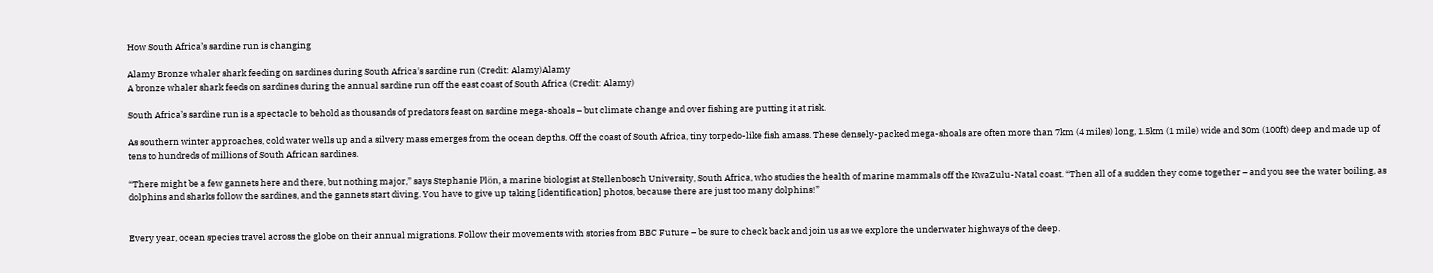How South Africa’s sardine run is changing

Alamy Bronze whaler shark feeding on sardines during South Africa's sardine run (Credit: Alamy)Alamy
A bronze whaler shark feeds on sardines during the annual sardine run off the east coast of South Africa (Credit: Alamy)

South Africa’s sardine run is a spectacle to behold as thousands of predators feast on sardine mega-shoals – but climate change and over fishing are putting it at risk.

As southern winter approaches, cold water wells up and a silvery mass emerges from the ocean depths. Off the coast of South Africa, tiny torpedo-like fish amass. These densely-packed mega-shoals are often more than 7km (4 miles) long, 1.5km (1 mile) wide and 30m (100ft) deep and made up of tens to hundreds of millions of South African sardines.

“There might be a few gannets here and there, but nothing major,” says Stephanie Plön, a marine biologist at Stellenbosch University, South Africa, who studies the health of marine mammals off the KwaZulu-Natal coast. “Then all of a sudden they come together – and you see the water boiling, as dolphins and sharks follow the sardines, and the gannets start diving. You have to give up taking [identification] photos, because there are just too many dolphins!”


Every year, ocean species travel across the globe on their annual migrations. Follow their movements with stories from BBC Future – be sure to check back and join us as we explore the underwater highways of the deep.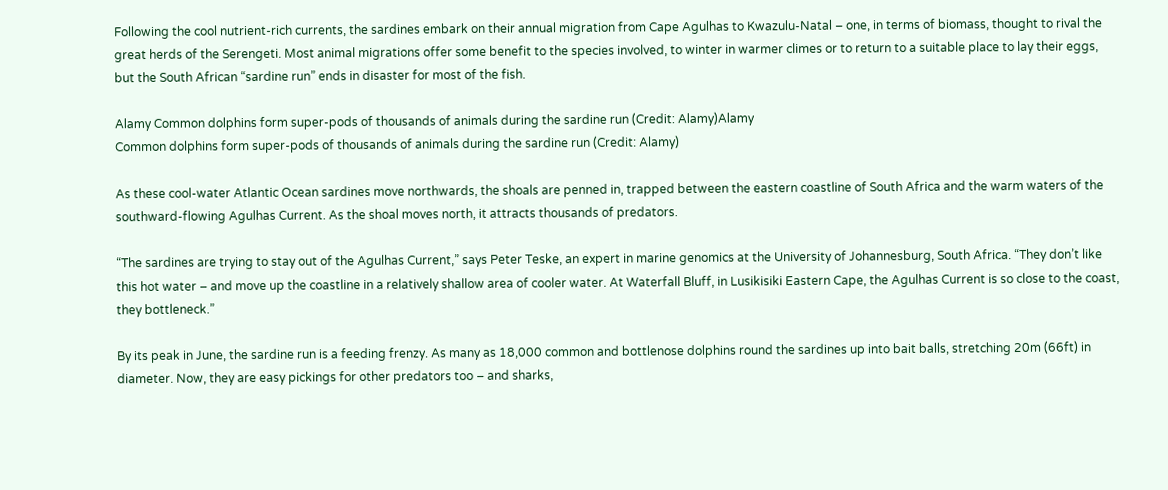Following the cool nutrient-rich currents, the sardines embark on their annual migration from Cape Agulhas to Kwazulu-Natal – one, in terms of biomass, thought to rival the great herds of the Serengeti. Most animal migrations offer some benefit to the species involved, to winter in warmer climes or to return to a suitable place to lay their eggs, but the South African “sardine run” ends in disaster for most of the fish.

Alamy Common dolphins form super-pods of thousands of animals during the sardine run (Credit: Alamy)Alamy
Common dolphins form super-pods of thousands of animals during the sardine run (Credit: Alamy)

As these cool-water Atlantic Ocean sardines move northwards, the shoals are penned in, trapped between the eastern coastline of South Africa and the warm waters of the southward-flowing Agulhas Current. As the shoal moves north, it attracts thousands of predators.

“The sardines are trying to stay out of the Agulhas Current,” says Peter Teske, an expert in marine genomics at the University of Johannesburg, South Africa. “They don’t like this hot water – and move up the coastline in a relatively shallow area of cooler water. At Waterfall Bluff, in Lusikisiki Eastern Cape, the Agulhas Current is so close to the coast, they bottleneck.”

By its peak in June, the sardine run is a feeding frenzy. As many as 18,000 common and bottlenose dolphins round the sardines up into bait balls, stretching 20m (66ft) in diameter. Now, they are easy pickings for other predators too – and sharks,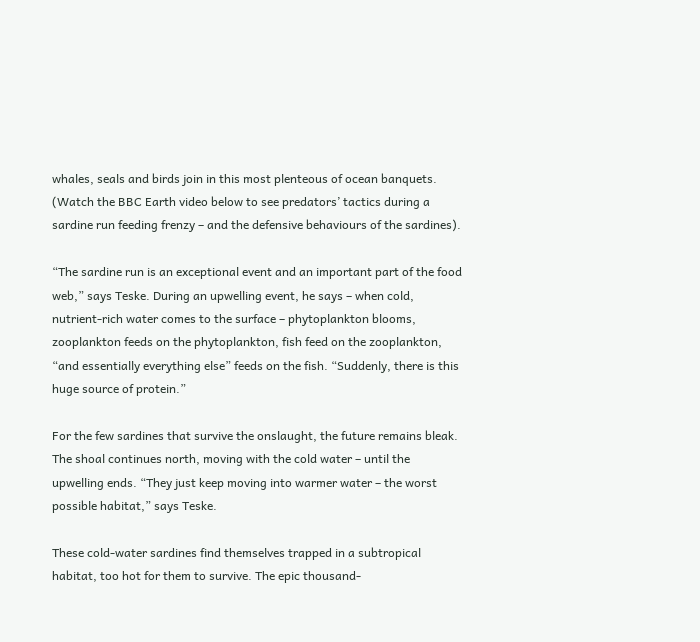whales, seals and birds join in this most plenteous of ocean banquets. (Watch the BBC Earth video below to see predators’ tactics during a sardine run feeding frenzy – and the defensive behaviours of the sardines).

“The sardine run is an exceptional event and an important part of the food web,” says Teske. During an upwelling event, he says – when cold, nutrient-rich water comes to the surface – phytoplankton blooms, zooplankton feeds on the phytoplankton, fish feed on the zooplankton, “and essentially everything else” feeds on the fish. “Suddenly, there is this huge source of protein.”

For the few sardines that survive the onslaught, the future remains bleak. The shoal continues north, moving with the cold water – until the upwelling ends. “They just keep moving into warmer water – the worst possible habitat,” says Teske.

These cold-water sardines find themselves trapped in a subtropical habitat, too hot for them to survive. The epic thousand-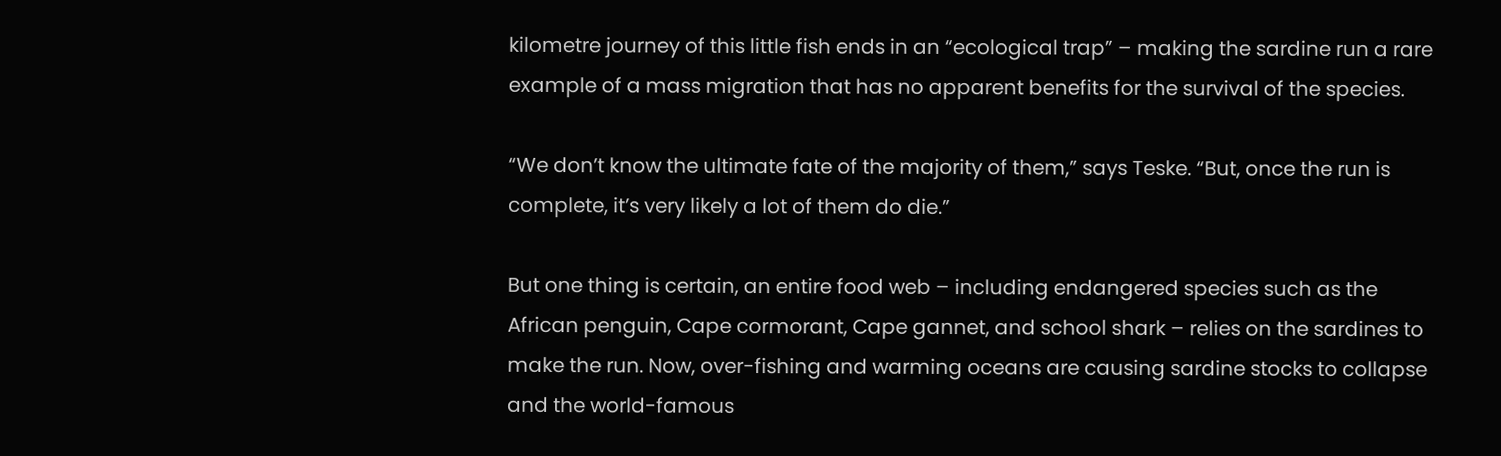kilometre journey of this little fish ends in an “ecological trap” – making the sardine run a rare example of a mass migration that has no apparent benefits for the survival of the species.

“We don’t know the ultimate fate of the majority of them,” says Teske. “But, once the run is complete, it’s very likely a lot of them do die.”

But one thing is certain, an entire food web – including endangered species such as the African penguin, Cape cormorant, Cape gannet, and school shark – relies on the sardines to make the run. Now, over-fishing and warming oceans are causing sardine stocks to collapse and the world-famous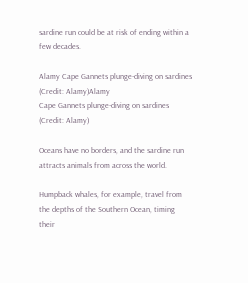sardine run could be at risk of ending within a few decades.

Alamy Cape Gannets plunge-diving on sardines (Credit: Alamy)Alamy
Cape Gannets plunge-diving on sardines (Credit: Alamy)

Oceans have no borders, and the sardine run attracts animals from across the world.

Humpback whales, for example, travel from the depths of the Southern Ocean, timing their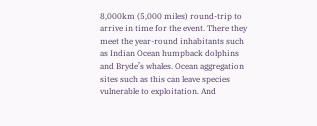8,000km (5,000 miles) round-trip to arrive in time for the event. There they meet the year-round inhabitants such as Indian Ocean humpback dolphins and Bryde’s whales. Ocean aggregation sites such as this can leave species vulnerable to exploitation. And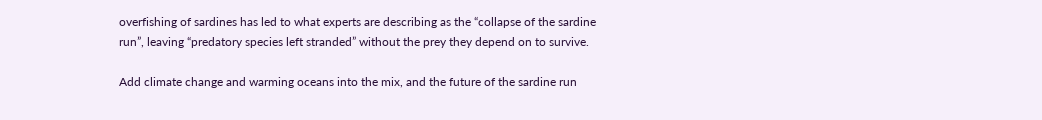overfishing of sardines has led to what experts are describing as the “collapse of the sardine run”, leaving “predatory species left stranded” without the prey they depend on to survive.

Add climate change and warming oceans into the mix, and the future of the sardine run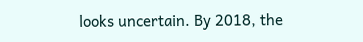looks uncertain. By 2018, the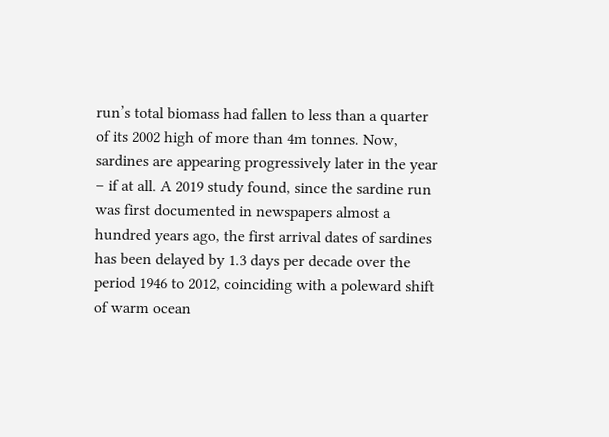run’s total biomass had fallen to less than a quarter of its 2002 high of more than 4m tonnes. Now, sardines are appearing progressively later in the year – if at all. A 2019 study found, since the sardine run was first documented in newspapers almost a hundred years ago, the first arrival dates of sardines has been delayed by 1.3 days per decade over the period 1946 to 2012, coinciding with a poleward shift of warm ocean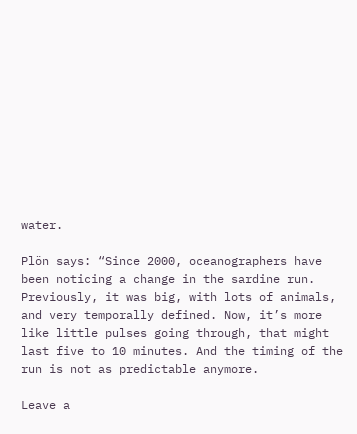water.

Plön says: “Since 2000, oceanographers have been noticing a change in the sardine run. Previously, it was big, with lots of animals, and very temporally defined. Now, it’s more like little pulses going through, that might last five to 10 minutes. And the timing of the run is not as predictable anymore.

Leave a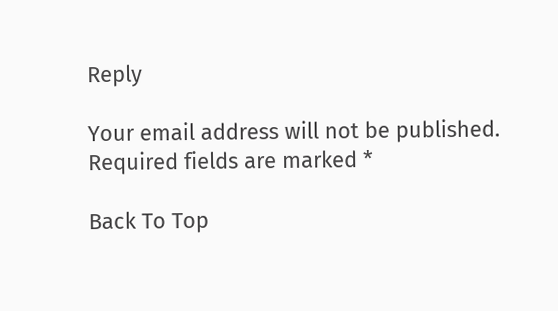Reply

Your email address will not be published. Required fields are marked *

Back To Top